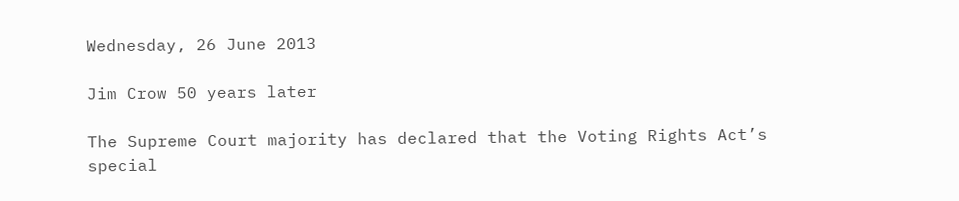Wednesday, 26 June 2013

Jim Crow 50 years later

The Supreme Court majority has declared that the Voting Rights Act’s special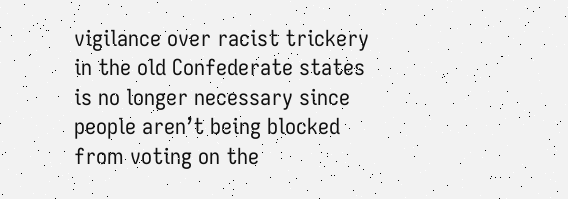vigilance over racist trickery in the old Confederate states is no longer necessary since people aren’t being blocked from voting on the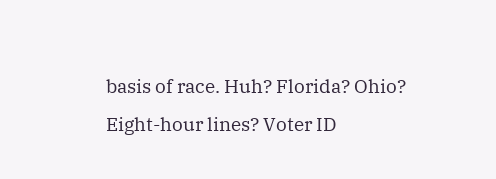basis of race. Huh? Florida? Ohio? Eight-hour lines? Voter ID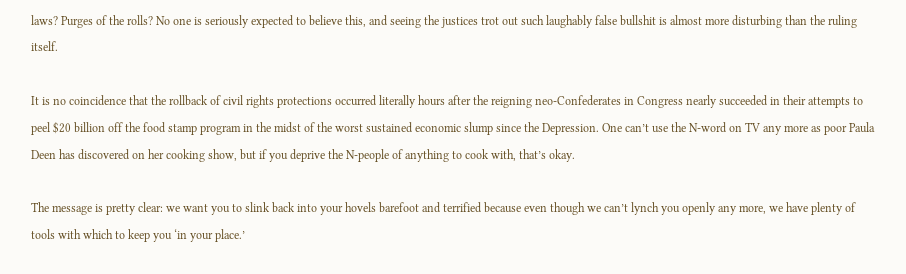laws? Purges of the rolls? No one is seriously expected to believe this, and seeing the justices trot out such laughably false bullshit is almost more disturbing than the ruling itself.

It is no coincidence that the rollback of civil rights protections occurred literally hours after the reigning neo-Confederates in Congress nearly succeeded in their attempts to peel $20 billion off the food stamp program in the midst of the worst sustained economic slump since the Depression. One can’t use the N-word on TV any more as poor Paula Deen has discovered on her cooking show, but if you deprive the N-people of anything to cook with, that’s okay.

The message is pretty clear: we want you to slink back into your hovels barefoot and terrified because even though we can’t lynch you openly any more, we have plenty of tools with which to keep you ‘in your place.’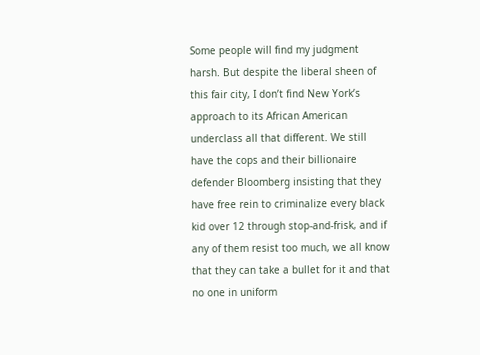Some people will find my judgment harsh. But despite the liberal sheen of this fair city, I don’t find New York’s approach to its African American underclass all that different. We still have the cops and their billionaire defender Bloomberg insisting that they have free rein to criminalize every black kid over 12 through stop-and-frisk, and if any of them resist too much, we all know that they can take a bullet for it and that no one in uniform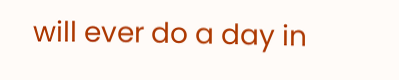will ever do a day in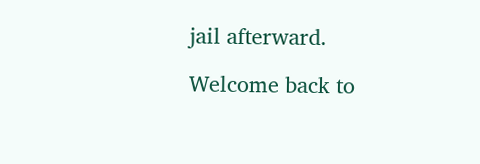jail afterward.

Welcome back to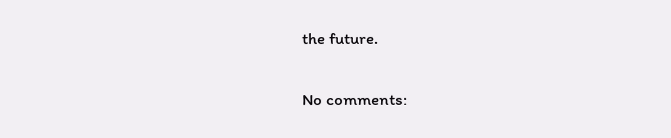the future.

No comments: